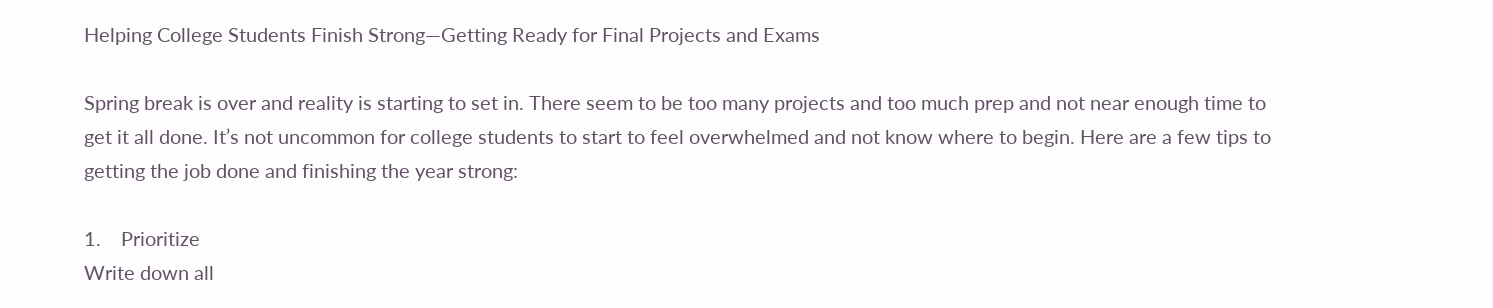Helping College Students Finish Strong—Getting Ready for Final Projects and Exams

Spring break is over and reality is starting to set in. There seem to be too many projects and too much prep and not near enough time to get it all done. It’s not uncommon for college students to start to feel overwhelmed and not know where to begin. Here are a few tips to getting the job done and finishing the year strong:

1.    Prioritize
Write down all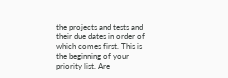the projects and tests and their due dates in order of which comes first. This is the beginning of your priority list. Are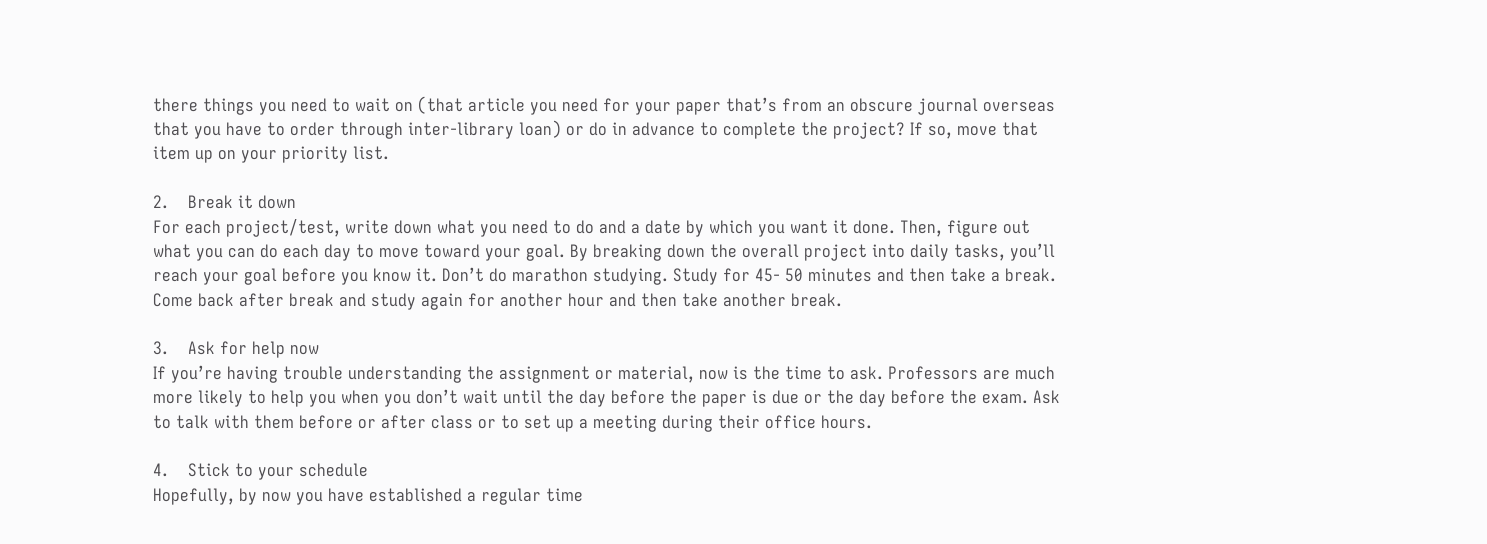there things you need to wait on (that article you need for your paper that’s from an obscure journal overseas that you have to order through inter-library loan) or do in advance to complete the project? If so, move that item up on your priority list.

2.    Break it down
For each project/test, write down what you need to do and a date by which you want it done. Then, figure out what you can do each day to move toward your goal. By breaking down the overall project into daily tasks, you’ll reach your goal before you know it. Don’t do marathon studying. Study for 45- 50 minutes and then take a break. Come back after break and study again for another hour and then take another break.

3.    Ask for help now
If you’re having trouble understanding the assignment or material, now is the time to ask. Professors are much more likely to help you when you don’t wait until the day before the paper is due or the day before the exam. Ask to talk with them before or after class or to set up a meeting during their office hours.

4.    Stick to your schedule
Hopefully, by now you have established a regular time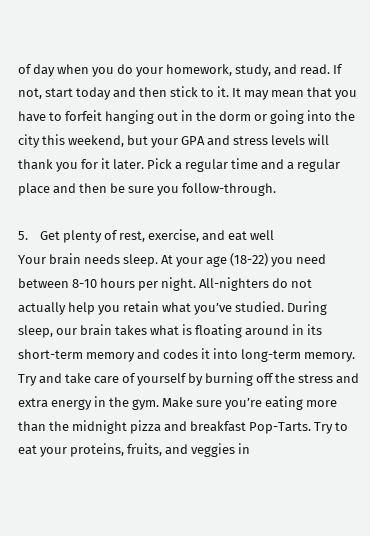of day when you do your homework, study, and read. If not, start today and then stick to it. It may mean that you have to forfeit hanging out in the dorm or going into the city this weekend, but your GPA and stress levels will thank you for it later. Pick a regular time and a regular place and then be sure you follow-through.

5.    Get plenty of rest, exercise, and eat well
Your brain needs sleep. At your age (18-22) you need between 8-10 hours per night. All-nighters do not actually help you retain what you’ve studied. During sleep, our brain takes what is floating around in its short-term memory and codes it into long-term memory. Try and take care of yourself by burning off the stress and extra energy in the gym. Make sure you’re eating more than the midnight pizza and breakfast Pop-Tarts. Try to eat your proteins, fruits, and veggies in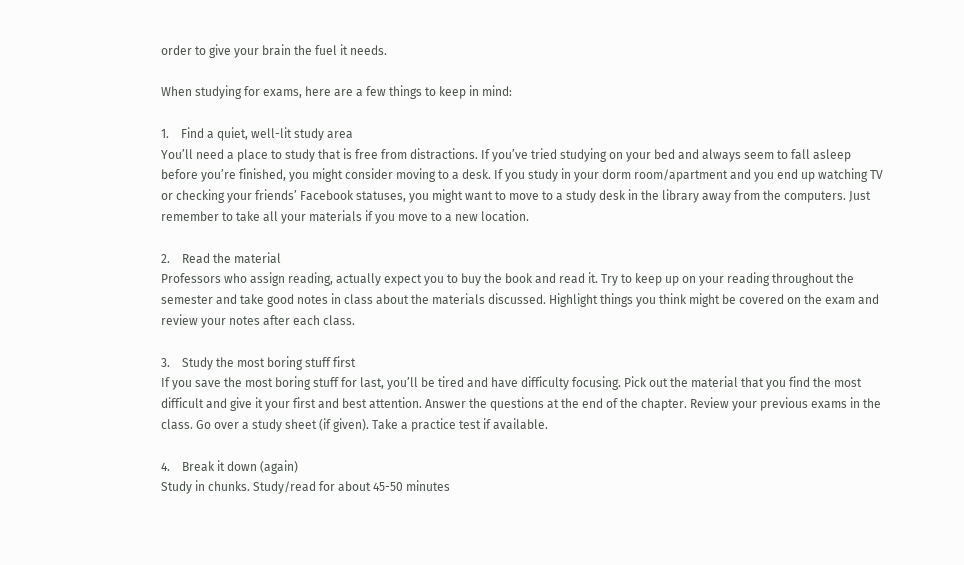order to give your brain the fuel it needs.

When studying for exams, here are a few things to keep in mind:

1.    Find a quiet, well-lit study area
You’ll need a place to study that is free from distractions. If you’ve tried studying on your bed and always seem to fall asleep before you’re finished, you might consider moving to a desk. If you study in your dorm room/apartment and you end up watching TV or checking your friends’ Facebook statuses, you might want to move to a study desk in the library away from the computers. Just remember to take all your materials if you move to a new location.

2.    Read the material
Professors who assign reading, actually expect you to buy the book and read it. Try to keep up on your reading throughout the semester and take good notes in class about the materials discussed. Highlight things you think might be covered on the exam and review your notes after each class.

3.    Study the most boring stuff first
If you save the most boring stuff for last, you’ll be tired and have difficulty focusing. Pick out the material that you find the most difficult and give it your first and best attention. Answer the questions at the end of the chapter. Review your previous exams in the class. Go over a study sheet (if given). Take a practice test if available.

4.    Break it down (again)
Study in chunks. Study/read for about 45-50 minutes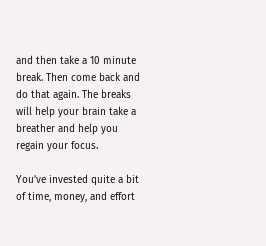and then take a 10 minute break. Then come back and do that again. The breaks will help your brain take a breather and help you regain your focus.

You’ve invested quite a bit of time, money, and effort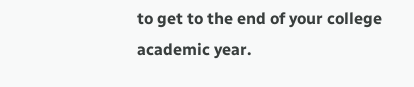to get to the end of your college academic year.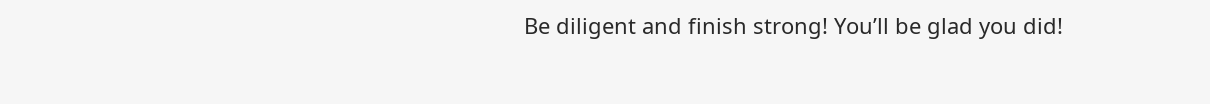Be diligent and finish strong! You’ll be glad you did!